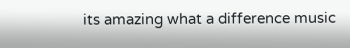its amazing what a difference music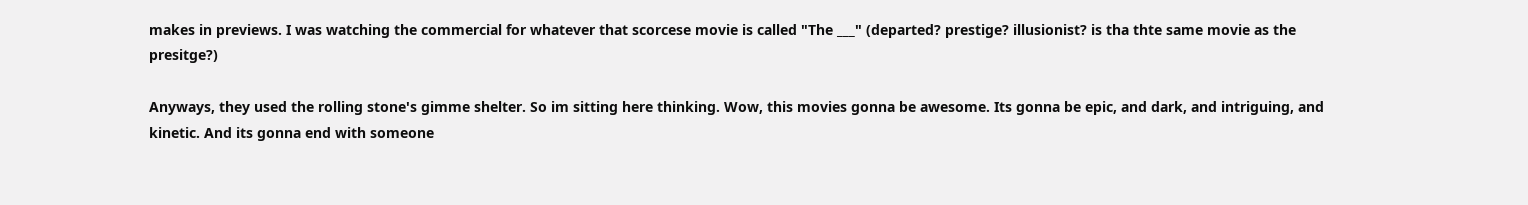makes in previews. I was watching the commercial for whatever that scorcese movie is called "The ___" (departed? prestige? illusionist? is tha thte same movie as the presitge?)

Anyways, they used the rolling stone's gimme shelter. So im sitting here thinking. Wow, this movies gonna be awesome. Its gonna be epic, and dark, and intriguing, and kinetic. And its gonna end with someone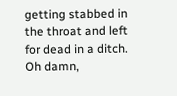getting stabbed in the throat and left for dead in a ditch. Oh damn,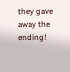they gave away the ending!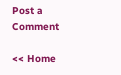Post a Comment

<< Home